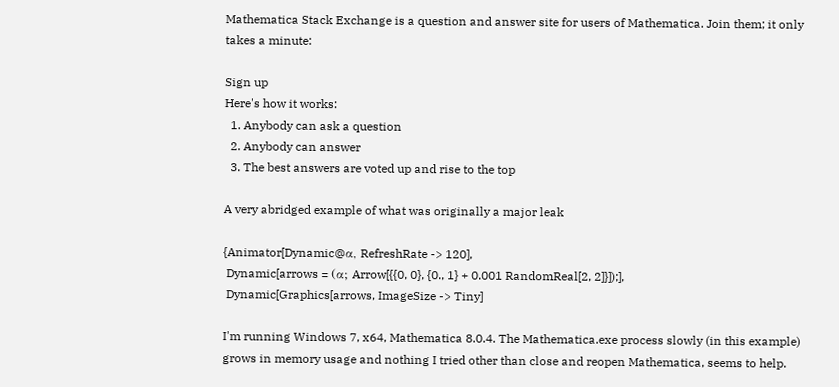Mathematica Stack Exchange is a question and answer site for users of Mathematica. Join them; it only takes a minute:

Sign up
Here's how it works:
  1. Anybody can ask a question
  2. Anybody can answer
  3. The best answers are voted up and rise to the top

A very abridged example of what was originally a major leak

{Animator[Dynamic@α, RefreshRate -> 120],
 Dynamic[arrows = (α; Arrow[{{0, 0}, {0., 1} + 0.001 RandomReal[2, 2]}]);],
 Dynamic[Graphics[arrows, ImageSize -> Tiny]

I'm running Windows 7, x64, Mathematica 8.0.4. The Mathematica.exe process slowly (in this example) grows in memory usage and nothing I tried other than close and reopen Mathematica, seems to help.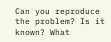Can you reproduce the problem? Is it known? What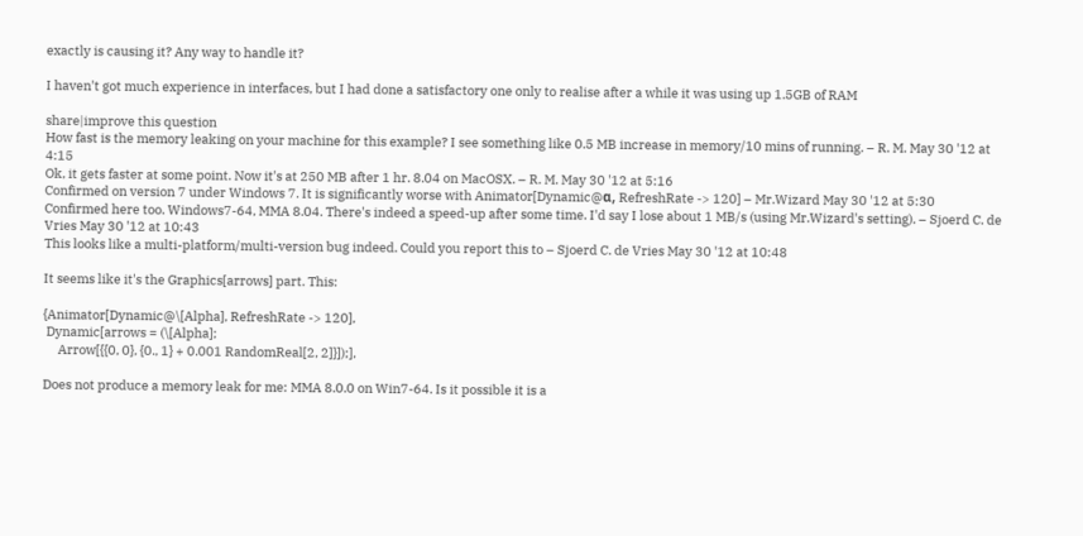exactly is causing it? Any way to handle it?

I haven't got much experience in interfaces, but I had done a satisfactory one only to realise after a while it was using up 1.5GB of RAM

share|improve this question
How fast is the memory leaking on your machine for this example? I see something like 0.5 MB increase in memory/10 mins of running. – R. M. May 30 '12 at 4:15
Ok, it gets faster at some point. Now it's at 250 MB after 1 hr. 8.04 on MacOSX. – R. M. May 30 '12 at 5:16
Confirmed on version 7 under Windows 7. It is significantly worse with Animator[Dynamic@α, RefreshRate -> 120] – Mr.Wizard May 30 '12 at 5:30
Confirmed here too. Windows7-64, MMA 8.04. There's indeed a speed-up after some time. I'd say I lose about 1 MB/s (using Mr.Wizard's setting). – Sjoerd C. de Vries May 30 '12 at 10:43
This looks like a multi-platform/multi-version bug indeed. Could you report this to – Sjoerd C. de Vries May 30 '12 at 10:48

It seems like it's the Graphics[arrows] part. This:

{Animator[Dynamic@\[Alpha], RefreshRate -> 120],
 Dynamic[arrows = (\[Alpha];
     Arrow[{{0, 0}, {0., 1} + 0.001 RandomReal[2, 2]}]);],

Does not produce a memory leak for me: MMA 8.0.0 on Win7-64. Is it possible it is a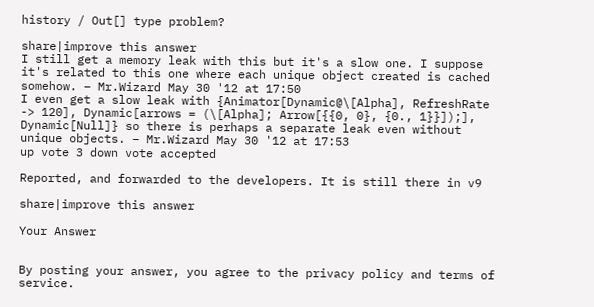history / Out[] type problem?

share|improve this answer
I still get a memory leak with this but it's a slow one. I suppose it's related to this one where each unique object created is cached somehow. – Mr.Wizard May 30 '12 at 17:50
I even get a slow leak with {Animator[Dynamic@\[Alpha], RefreshRate -> 120], Dynamic[arrows = (\[Alpha]; Arrow[{{0, 0}, {0., 1}}]);], Dynamic[Null]} so there is perhaps a separate leak even without unique objects. – Mr.Wizard May 30 '12 at 17:53
up vote 3 down vote accepted

Reported, and forwarded to the developers. It is still there in v9

share|improve this answer

Your Answer


By posting your answer, you agree to the privacy policy and terms of service.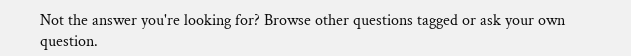Not the answer you're looking for? Browse other questions tagged or ask your own question.